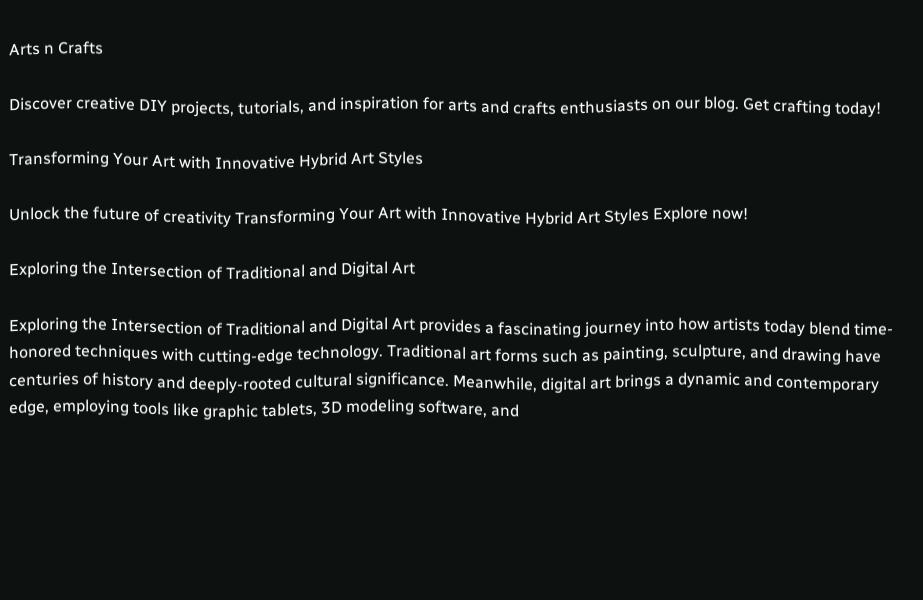Arts n Crafts

Discover creative DIY projects, tutorials, and inspiration for arts and crafts enthusiasts on our blog. Get crafting today!

Transforming Your Art with Innovative Hybrid Art Styles

Unlock the future of creativity Transforming Your Art with Innovative Hybrid Art Styles Explore now!

Exploring the Intersection of Traditional and Digital Art

Exploring the Intersection of Traditional and Digital Art provides a fascinating journey into how artists today blend time-honored techniques with cutting-edge technology. Traditional art forms such as painting, sculpture, and drawing have centuries of history and deeply-rooted cultural significance. Meanwhile, digital art brings a dynamic and contemporary edge, employing tools like graphic tablets, 3D modeling software, and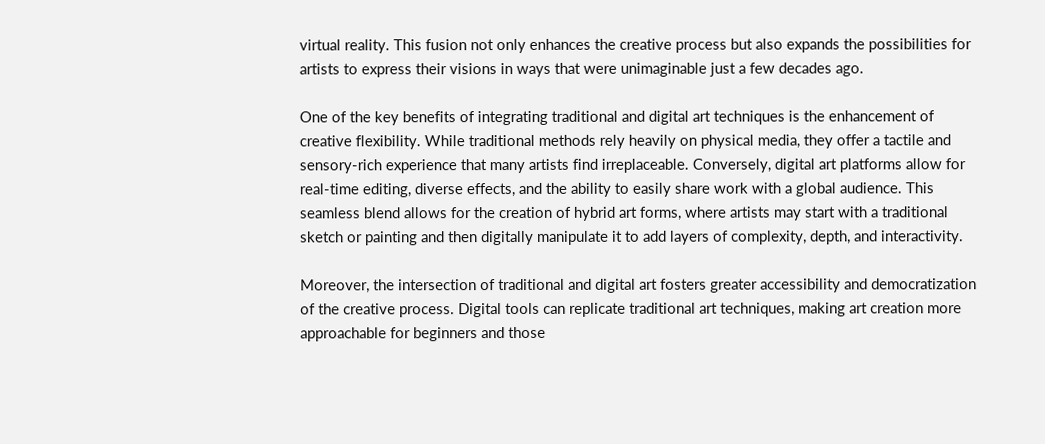virtual reality. This fusion not only enhances the creative process but also expands the possibilities for artists to express their visions in ways that were unimaginable just a few decades ago.

One of the key benefits of integrating traditional and digital art techniques is the enhancement of creative flexibility. While traditional methods rely heavily on physical media, they offer a tactile and sensory-rich experience that many artists find irreplaceable. Conversely, digital art platforms allow for real-time editing, diverse effects, and the ability to easily share work with a global audience. This seamless blend allows for the creation of hybrid art forms, where artists may start with a traditional sketch or painting and then digitally manipulate it to add layers of complexity, depth, and interactivity.

Moreover, the intersection of traditional and digital art fosters greater accessibility and democratization of the creative process. Digital tools can replicate traditional art techniques, making art creation more approachable for beginners and those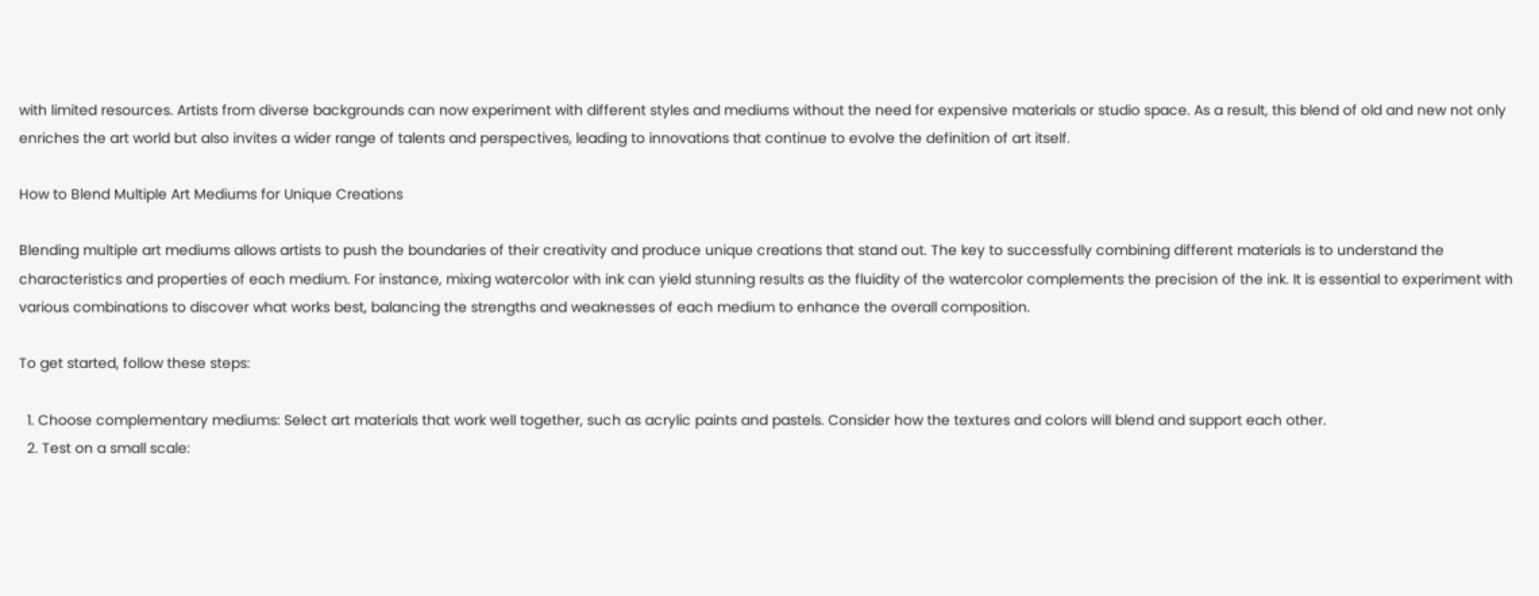with limited resources. Artists from diverse backgrounds can now experiment with different styles and mediums without the need for expensive materials or studio space. As a result, this blend of old and new not only enriches the art world but also invites a wider range of talents and perspectives, leading to innovations that continue to evolve the definition of art itself.

How to Blend Multiple Art Mediums for Unique Creations

Blending multiple art mediums allows artists to push the boundaries of their creativity and produce unique creations that stand out. The key to successfully combining different materials is to understand the characteristics and properties of each medium. For instance, mixing watercolor with ink can yield stunning results as the fluidity of the watercolor complements the precision of the ink. It is essential to experiment with various combinations to discover what works best, balancing the strengths and weaknesses of each medium to enhance the overall composition.

To get started, follow these steps:

  1. Choose complementary mediums: Select art materials that work well together, such as acrylic paints and pastels. Consider how the textures and colors will blend and support each other.
  2. Test on a small scale: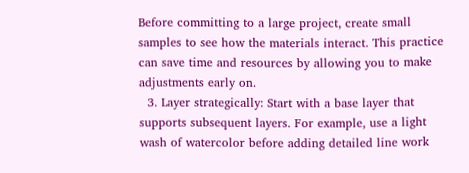Before committing to a large project, create small samples to see how the materials interact. This practice can save time and resources by allowing you to make adjustments early on.
  3. Layer strategically: Start with a base layer that supports subsequent layers. For example, use a light wash of watercolor before adding detailed line work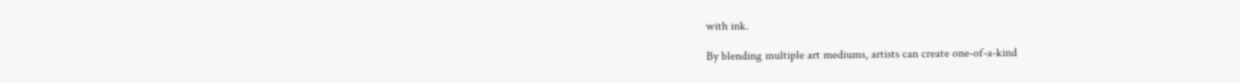with ink.

By blending multiple art mediums, artists can create one-of-a-kind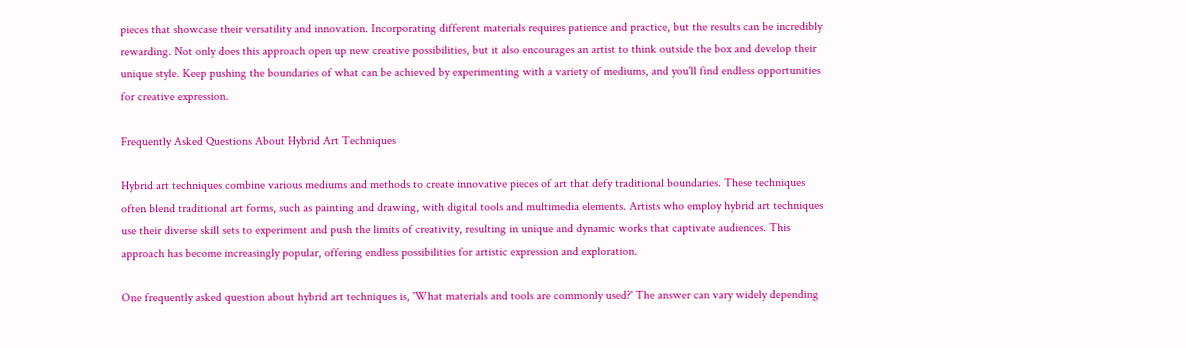pieces that showcase their versatility and innovation. Incorporating different materials requires patience and practice, but the results can be incredibly rewarding. Not only does this approach open up new creative possibilities, but it also encourages an artist to think outside the box and develop their unique style. Keep pushing the boundaries of what can be achieved by experimenting with a variety of mediums, and you'll find endless opportunities for creative expression.

Frequently Asked Questions About Hybrid Art Techniques

Hybrid art techniques combine various mediums and methods to create innovative pieces of art that defy traditional boundaries. These techniques often blend traditional art forms, such as painting and drawing, with digital tools and multimedia elements. Artists who employ hybrid art techniques use their diverse skill sets to experiment and push the limits of creativity, resulting in unique and dynamic works that captivate audiences. This approach has become increasingly popular, offering endless possibilities for artistic expression and exploration.

One frequently asked question about hybrid art techniques is, 'What materials and tools are commonly used?' The answer can vary widely depending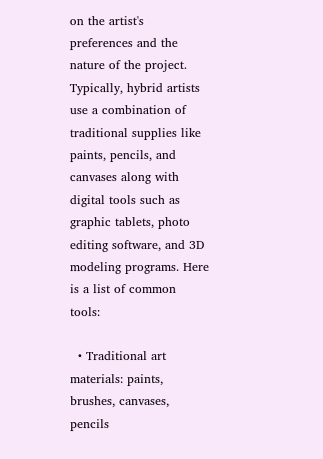on the artist's preferences and the nature of the project. Typically, hybrid artists use a combination of traditional supplies like paints, pencils, and canvases along with digital tools such as graphic tablets, photo editing software, and 3D modeling programs. Here is a list of common tools:

  • Traditional art materials: paints, brushes, canvases, pencils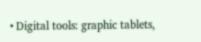• Digital tools: graphic tablets,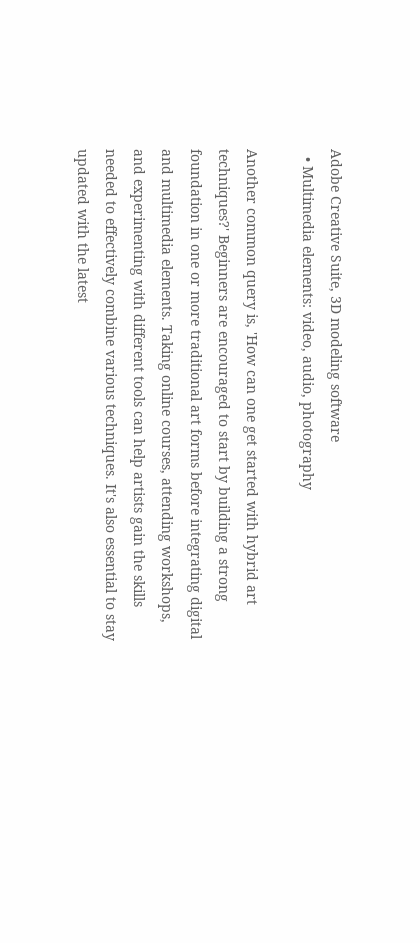Adobe Creative Suite, 3D modeling software
  • Multimedia elements: video, audio, photography

Another common query is, 'How can one get started with hybrid art techniques?' Beginners are encouraged to start by building a strong foundation in one or more traditional art forms before integrating digital and multimedia elements. Taking online courses, attending workshops, and experimenting with different tools can help artists gain the skills needed to effectively combine various techniques. It's also essential to stay updated with the latest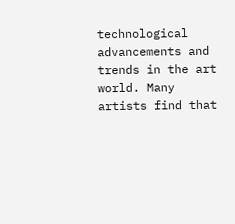technological advancements and trends in the art world. Many artists find that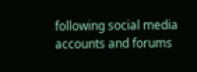following social media accounts and forums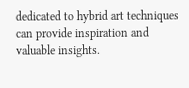dedicated to hybrid art techniques can provide inspiration and valuable insights.